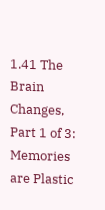1.41 The Brain Changes, Part 1 of 3: Memories are Plastic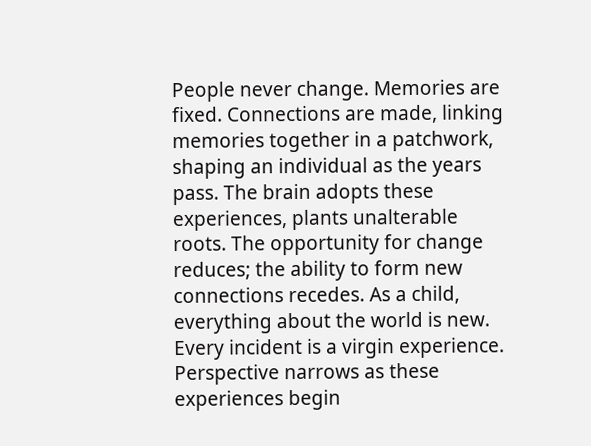People never change. Memories are fixed. Connections are made, linking memories together in a patchwork, shaping an individual as the years pass. The brain adopts these experiences, plants unalterable roots. The opportunity for change reduces; the ability to form new connections recedes. As a child, everything about the world is new. Every incident is a virgin experience. Perspective narrows as these experiences begin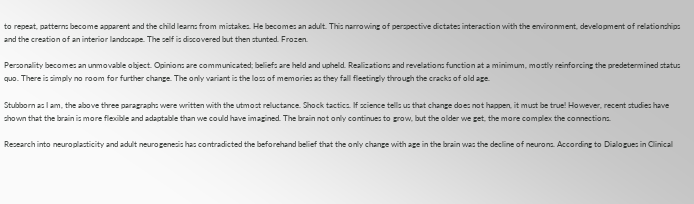to repeat, patterns become apparent and the child learns from mistakes. He becomes an adult. This narrowing of perspective dictates interaction with the environment, development of relationships and the creation of an interior landscape. The self is discovered but then stunted. Frozen.

Personality becomes an unmovable object. Opinions are communicated; beliefs are held and upheld. Realizations and revelations function at a minimum, mostly reinforcing the predetermined status quo. There is simply no room for further change. The only variant is the loss of memories as they fall fleetingly through the cracks of old age.

Stubborn as I am, the above three paragraphs were written with the utmost reluctance. Shock tactics. If science tells us that change does not happen, it must be true! However, recent studies have shown that the brain is more flexible and adaptable than we could have imagined. The brain not only continues to grow, but the older we get, the more complex the connections.

Research into neuroplasticity and adult neurogenesis has contradicted the beforehand belief that the only change with age in the brain was the decline of neurons. According to Dialogues in Clinical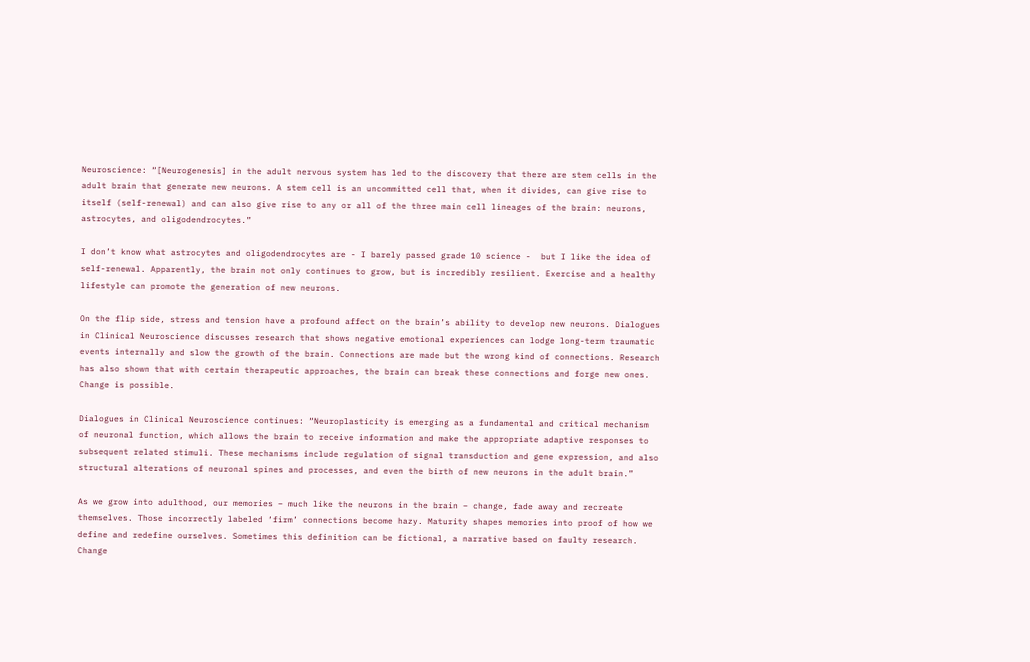Neuroscience: “[Neurogenesis] in the adult nervous system has led to the discovery that there are stem cells in the adult brain that generate new neurons. A stem cell is an uncommitted cell that, when it divides, can give rise to itself (self-renewal) and can also give rise to any or all of the three main cell lineages of the brain: neurons, astrocytes, and oligodendrocytes.”

I don’t know what astrocytes and oligodendrocytes are - I barely passed grade 10 science -  but I like the idea of self-renewal. Apparently, the brain not only continues to grow, but is incredibly resilient. Exercise and a healthy lifestyle can promote the generation of new neurons.

On the flip side, stress and tension have a profound affect on the brain’s ability to develop new neurons. Dialogues in Clinical Neuroscience discusses research that shows negative emotional experiences can lodge long-term traumatic events internally and slow the growth of the brain. Connections are made but the wrong kind of connections. Research has also shown that with certain therapeutic approaches, the brain can break these connections and forge new ones. Change is possible.

Dialogues in Clinical Neuroscience continues: “Neuroplasticity is emerging as a fundamental and critical mechanism of neuronal function, which allows the brain to receive information and make the appropriate adaptive responses to subsequent related stimuli. These mechanisms include regulation of signal transduction and gene expression, and also structural alterations of neuronal spines and processes, and even the birth of new neurons in the adult brain.”

As we grow into adulthood, our memories – much like the neurons in the brain – change, fade away and recreate themselves. Those incorrectly labeled ‘firm’ connections become hazy. Maturity shapes memories into proof of how we define and redefine ourselves. Sometimes this definition can be fictional, a narrative based on faulty research. Change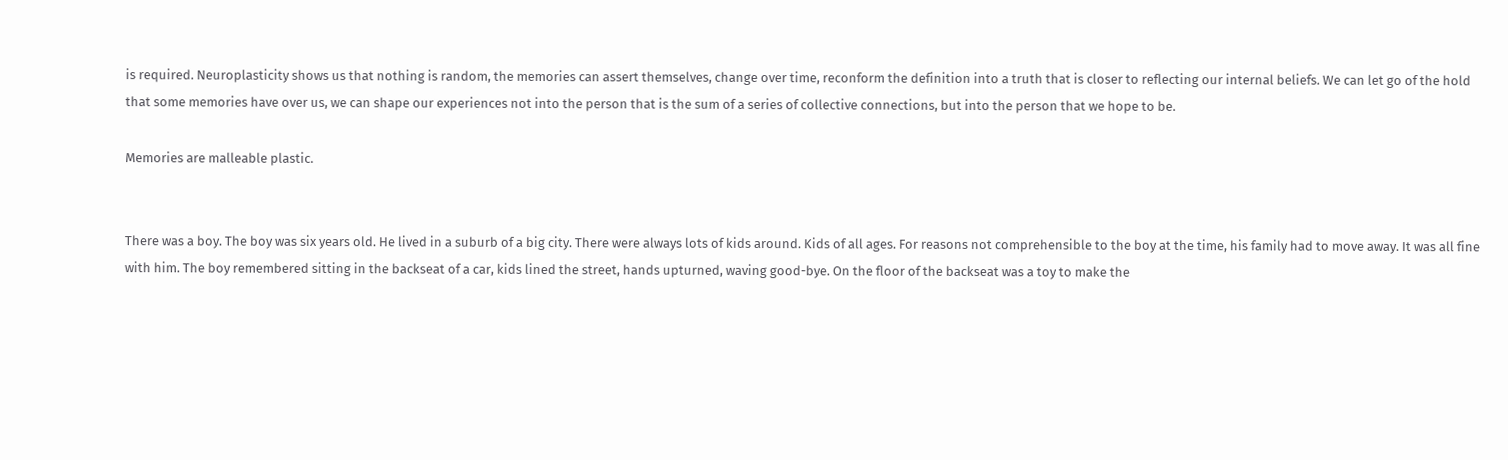is required. Neuroplasticity shows us that nothing is random, the memories can assert themselves, change over time, reconform the definition into a truth that is closer to reflecting our internal beliefs. We can let go of the hold that some memories have over us, we can shape our experiences not into the person that is the sum of a series of collective connections, but into the person that we hope to be.

Memories are malleable plastic.


There was a boy. The boy was six years old. He lived in a suburb of a big city. There were always lots of kids around. Kids of all ages. For reasons not comprehensible to the boy at the time, his family had to move away. It was all fine with him. The boy remembered sitting in the backseat of a car, kids lined the street, hands upturned, waving good-bye. On the floor of the backseat was a toy to make the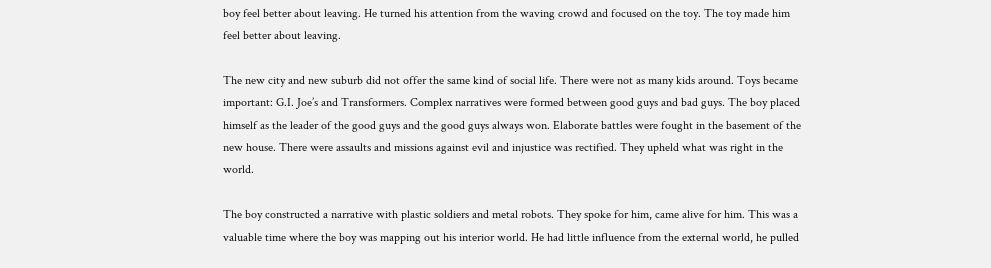boy feel better about leaving. He turned his attention from the waving crowd and focused on the toy. The toy made him feel better about leaving.

The new city and new suburb did not offer the same kind of social life. There were not as many kids around. Toys became important: G.I. Joe’s and Transformers. Complex narratives were formed between good guys and bad guys. The boy placed himself as the leader of the good guys and the good guys always won. Elaborate battles were fought in the basement of the new house. There were assaults and missions against evil and injustice was rectified. They upheld what was right in the world.

The boy constructed a narrative with plastic soldiers and metal robots. They spoke for him, came alive for him. This was a valuable time where the boy was mapping out his interior world. He had little influence from the external world, he pulled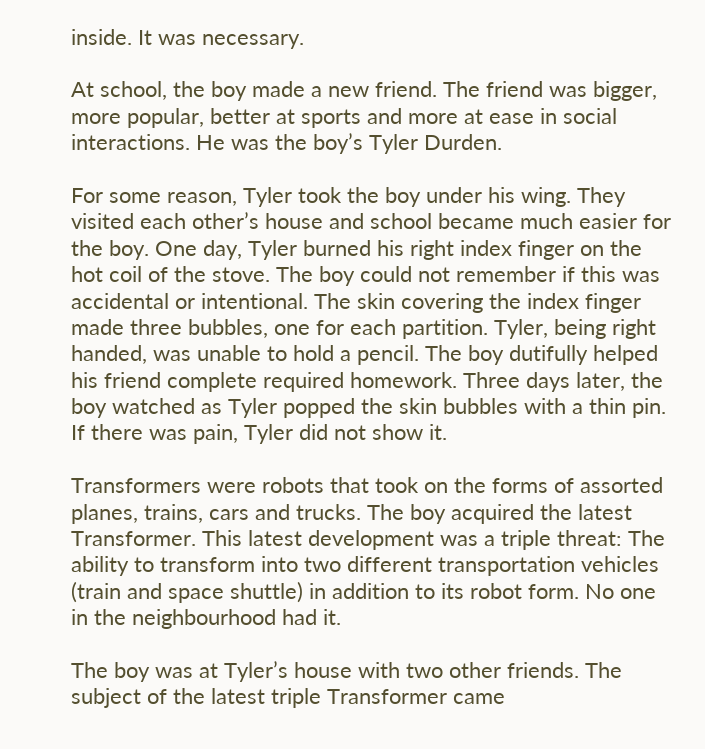inside. It was necessary.

At school, the boy made a new friend. The friend was bigger, more popular, better at sports and more at ease in social interactions. He was the boy’s Tyler Durden.

For some reason, Tyler took the boy under his wing. They visited each other’s house and school became much easier for the boy. One day, Tyler burned his right index finger on the hot coil of the stove. The boy could not remember if this was accidental or intentional. The skin covering the index finger made three bubbles, one for each partition. Tyler, being right handed, was unable to hold a pencil. The boy dutifully helped his friend complete required homework. Three days later, the boy watched as Tyler popped the skin bubbles with a thin pin. If there was pain, Tyler did not show it.

Transformers were robots that took on the forms of assorted planes, trains, cars and trucks. The boy acquired the latest Transformer. This latest development was a triple threat: The ability to transform into two different transportation vehicles (train and space shuttle) in addition to its robot form. No one in the neighbourhood had it.

The boy was at Tyler’s house with two other friends. The subject of the latest triple Transformer came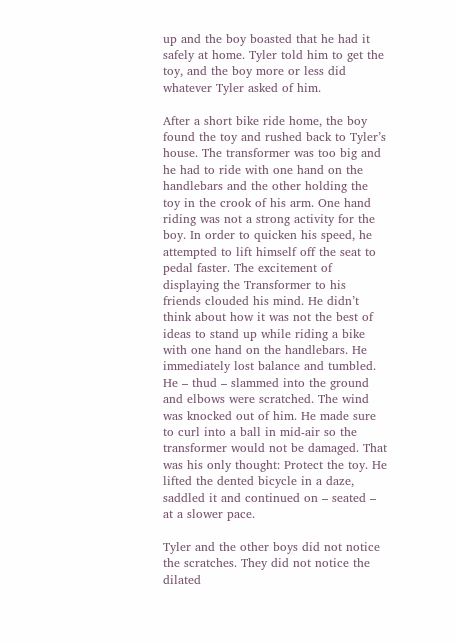up and the boy boasted that he had it safely at home. Tyler told him to get the toy, and the boy more or less did whatever Tyler asked of him.

After a short bike ride home, the boy found the toy and rushed back to Tyler’s house. The transformer was too big and he had to ride with one hand on the handlebars and the other holding the toy in the crook of his arm. One hand riding was not a strong activity for the boy. In order to quicken his speed, he attempted to lift himself off the seat to pedal faster. The excitement of displaying the Transformer to his friends clouded his mind. He didn’t think about how it was not the best of ideas to stand up while riding a bike with one hand on the handlebars. He immediately lost balance and tumbled. He – thud – slammed into the ground and elbows were scratched. The wind was knocked out of him. He made sure to curl into a ball in mid-air so the transformer would not be damaged. That was his only thought: Protect the toy. He lifted the dented bicycle in a daze, saddled it and continued on – seated – at a slower pace.

Tyler and the other boys did not notice the scratches. They did not notice the dilated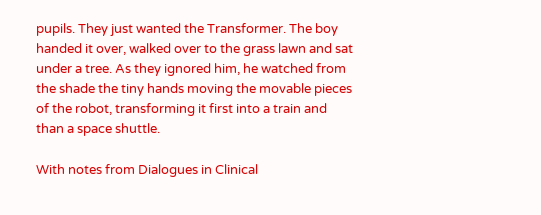pupils. They just wanted the Transformer. The boy handed it over, walked over to the grass lawn and sat under a tree. As they ignored him, he watched from the shade the tiny hands moving the movable pieces of the robot, transforming it first into a train and than a space shuttle.

With notes from Dialogues in Clinical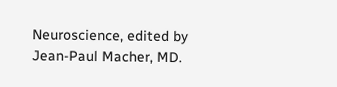Neuroscience, edited by Jean-Paul Macher, MD.